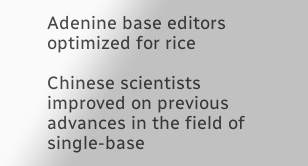Adenine base editors optimized for rice

Chinese scientists improved on previous advances in the field of single-base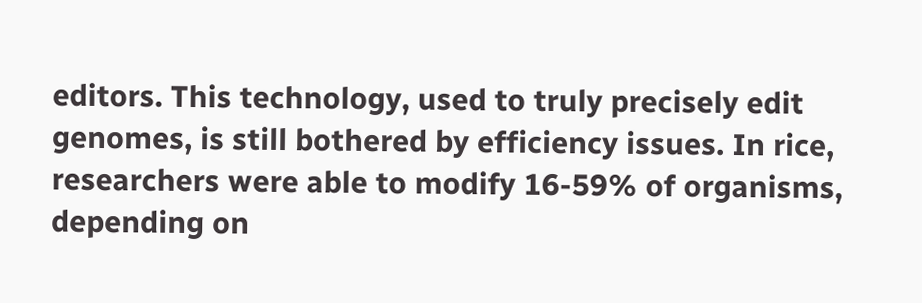editors. This technology, used to truly precisely edit genomes, is still bothered by efficiency issues. In rice, researchers were able to modify 16-59% of organisms, depending on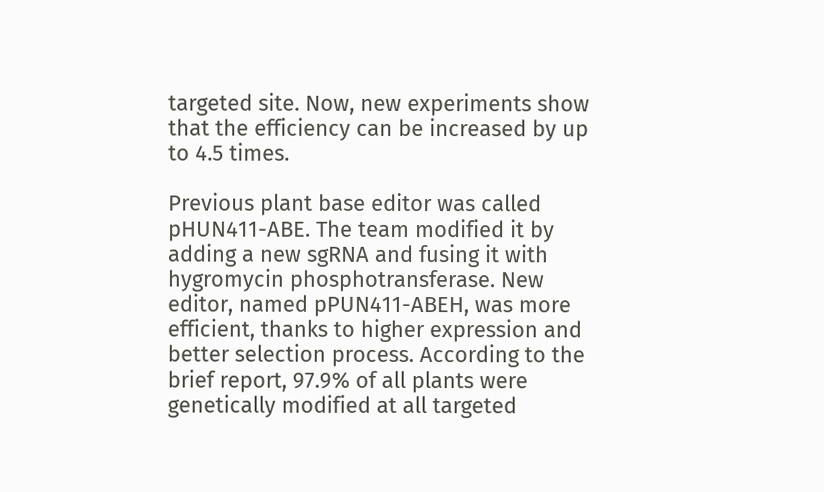targeted site. Now, new experiments show that the efficiency can be increased by up to 4.5 times.

Previous plant base editor was called pHUN411-ABE. The team modified it by adding a new sgRNA and fusing it with hygromycin phosphotransferase. New editor, named pPUN411-ABEH, was more efficient, thanks to higher expression and better selection process. According to the brief report, 97.9% of all plants were genetically modified at all targeted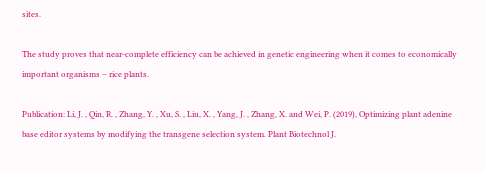sites.

The study proves that near-complete efficiency can be achieved in genetic engineering when it comes to economically important organisms – rice plants.

Publication: Li, J. , Qin, R. , Zhang, Y. , Xu, S. , Liu, X. , Yang, J. , Zhang, X. and Wei, P. (2019), Optimizing plant adenine base editor systems by modifying the transgene selection system. Plant Biotechnol J.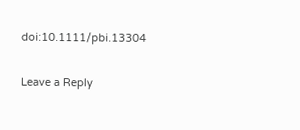doi:10.1111/pbi.13304

Leave a Reply